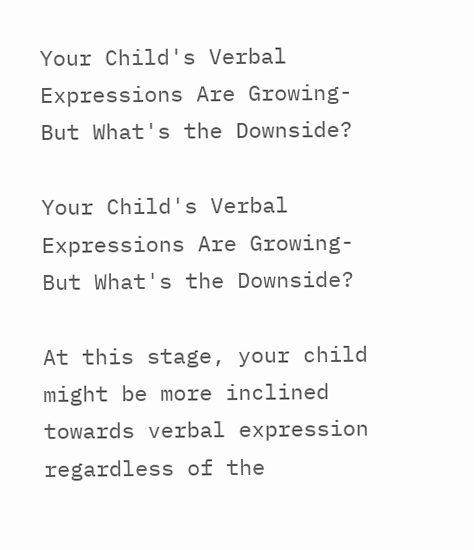Your Child's Verbal Expressions Are Growing- But What's the Downside?

Your Child's Verbal Expressions Are Growing- But What's the Downside?

At this stage, your child might be more inclined towards verbal expression regardless of the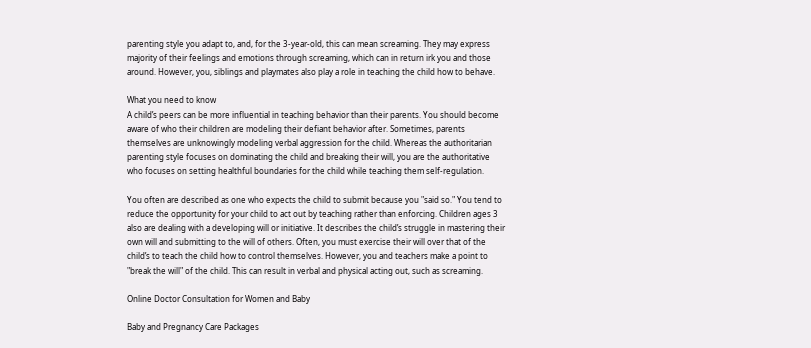parenting style you adapt to, and, for the 3-year-old, this can mean screaming. They may express majority of their feelings and emotions through screaming, which can in return irk you and those around. However, you, siblings and playmates also play a role in teaching the child how to behave.

What you need to know
A child’s peers can be more influential in teaching behavior than their parents. You should become aware of who their children are modeling their defiant behavior after. Sometimes, parents themselves are unknowingly modeling verbal aggression for the child. Whereas the authoritarian parenting style focuses on dominating the child and breaking their will, you are the authoritative who focuses on setting healthful boundaries for the child while teaching them self-regulation.

You often are described as one who expects the child to submit because you "said so." You tend to reduce the opportunity for your child to act out by teaching rather than enforcing. Children ages 3 also are dealing with a developing will or initiative. It describes the child’s struggle in mastering their own will and submitting to the will of others. Often, you must exercise their will over that of the child’s to teach the child how to control themselves. However, you and teachers make a point to "break the will" of the child. This can result in verbal and physical acting out, such as screaming.

Online Doctor Consultation for Women and Baby

Baby and Pregnancy Care Packages